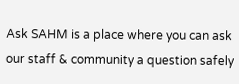Ask SAHM is a place where you can ask our staff & community a question safely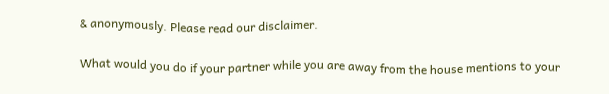& anonymously. Please read our disclaimer.

What would you do if your partner while you are away from the house mentions to your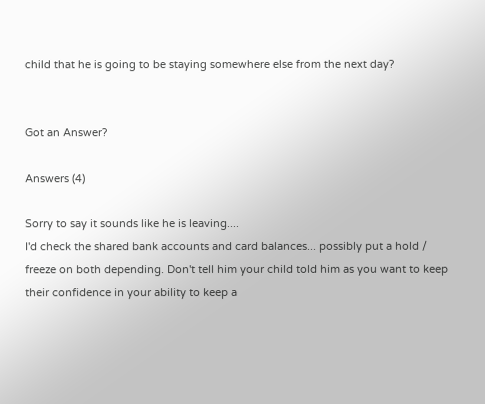child that he is going to be staying somewhere else from the next day?


Got an Answer?

Answers (4)

Sorry to say it sounds like he is leaving....
I'd check the shared bank accounts and card balances... possibly put a hold / freeze on both depending. Don't tell him your child told him as you want to keep their confidence in your ability to keep a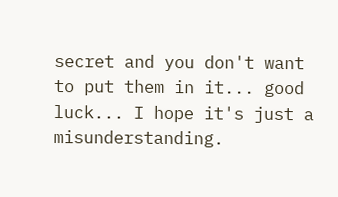secret and you don't want to put them in it... good luck... I hope it's just a misunderstanding.